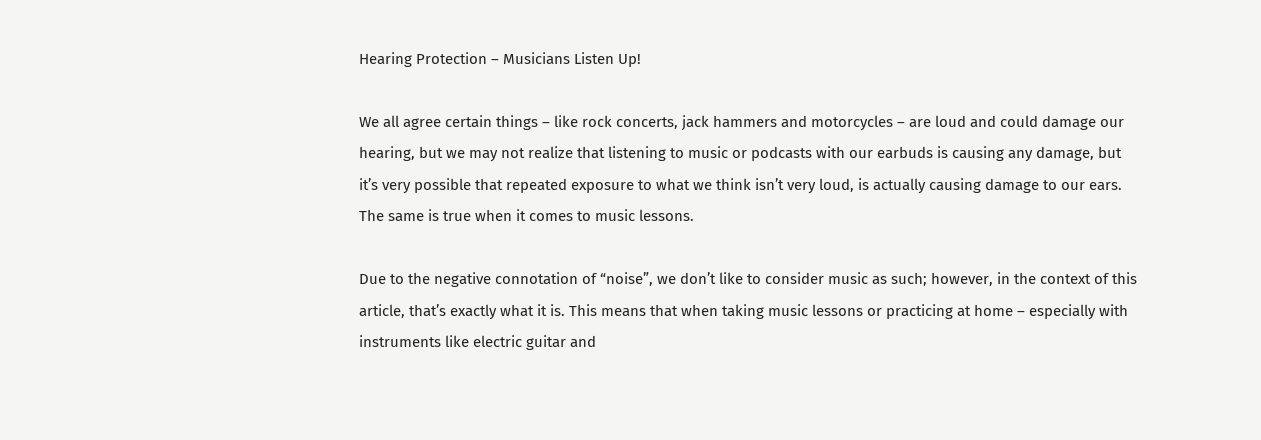Hearing Protection – Musicians Listen Up!

We all agree certain things – like rock concerts, jack hammers and motorcycles – are loud and could damage our hearing, but we may not realize that listening to music or podcasts with our earbuds is causing any damage, but it’s very possible that repeated exposure to what we think isn’t very loud, is actually causing damage to our ears. The same is true when it comes to music lessons.

Due to the negative connotation of “noise”, we don’t like to consider music as such; however, in the context of this article, that’s exactly what it is. This means that when taking music lessons or practicing at home – especially with instruments like electric guitar and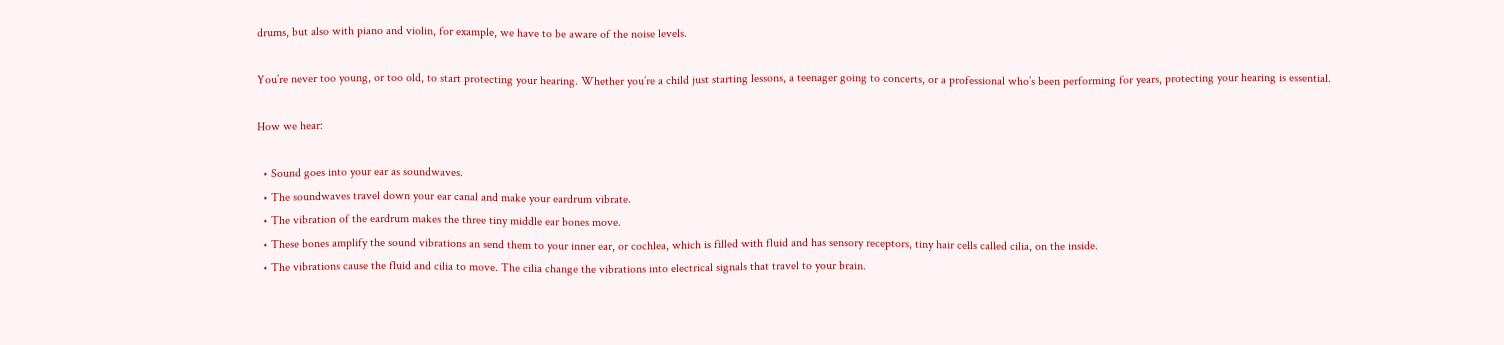drums, but also with piano and violin, for example, we have to be aware of the noise levels.

You’re never too young, or too old, to start protecting your hearing. Whether you’re a child just starting lessons, a teenager going to concerts, or a professional who’s been performing for years, protecting your hearing is essential.

How we hear:

  • Sound goes into your ear as soundwaves.
  • The soundwaves travel down your ear canal and make your eardrum vibrate.
  • The vibration of the eardrum makes the three tiny middle ear bones move.
  • These bones amplify the sound vibrations an send them to your inner ear, or cochlea, which is filled with fluid and has sensory receptors, tiny hair cells called cilia, on the inside.
  • The vibrations cause the fluid and cilia to move. The cilia change the vibrations into electrical signals that travel to your brain.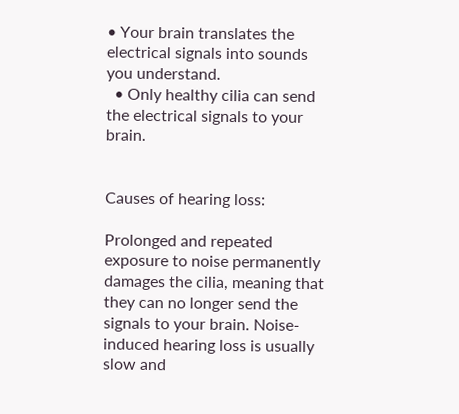• Your brain translates the electrical signals into sounds you understand.
  • Only healthy cilia can send the electrical signals to your brain.


Causes of hearing loss:

Prolonged and repeated exposure to noise permanently damages the cilia, meaning that they can no longer send the signals to your brain. Noise-induced hearing loss is usually slow and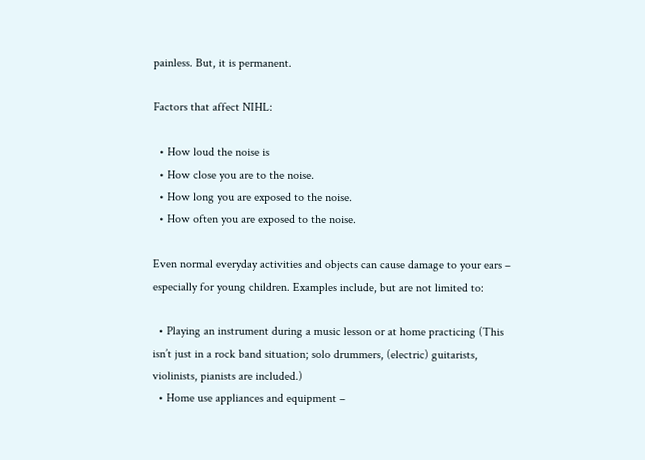painless. But, it is permanent.

Factors that affect NIHL:

  • How loud the noise is
  • How close you are to the noise.
  • How long you are exposed to the noise.
  • How often you are exposed to the noise.

Even normal everyday activities and objects can cause damage to your ears – especially for young children. Examples include, but are not limited to:

  • Playing an instrument during a music lesson or at home practicing (This isn’t just in a rock band situation; solo drummers, (electric) guitarists, violinists, pianists are included.)
  • Home use appliances and equipment –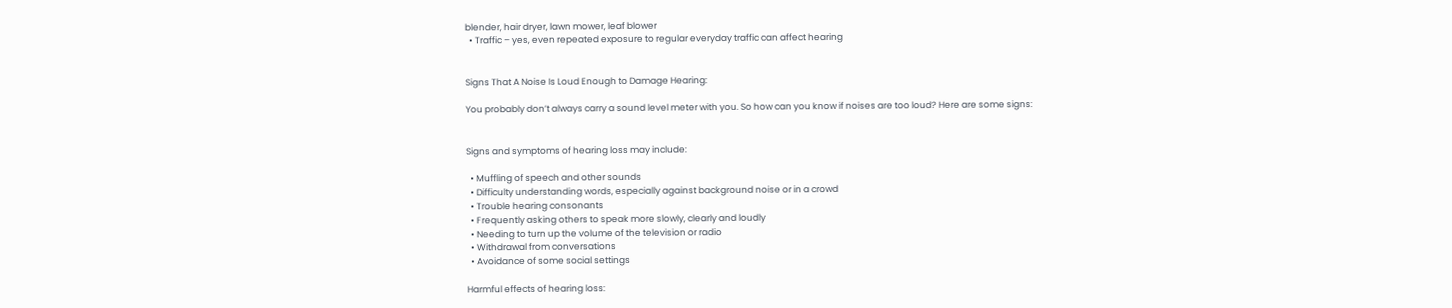blender, hair dryer, lawn mower, leaf blower
  • Traffic – yes, even repeated exposure to regular everyday traffic can affect hearing


Signs That A Noise Is Loud Enough to Damage Hearing:

You probably don’t always carry a sound level meter with you. So how can you know if noises are too loud? Here are some signs:


Signs and symptoms of hearing loss may include:

  • Muffling of speech and other sounds
  • Difficulty understanding words, especially against background noise or in a crowd
  • Trouble hearing consonants
  • Frequently asking others to speak more slowly, clearly and loudly
  • Needing to turn up the volume of the television or radio
  • Withdrawal from conversations
  • Avoidance of some social settings

Harmful effects of hearing loss: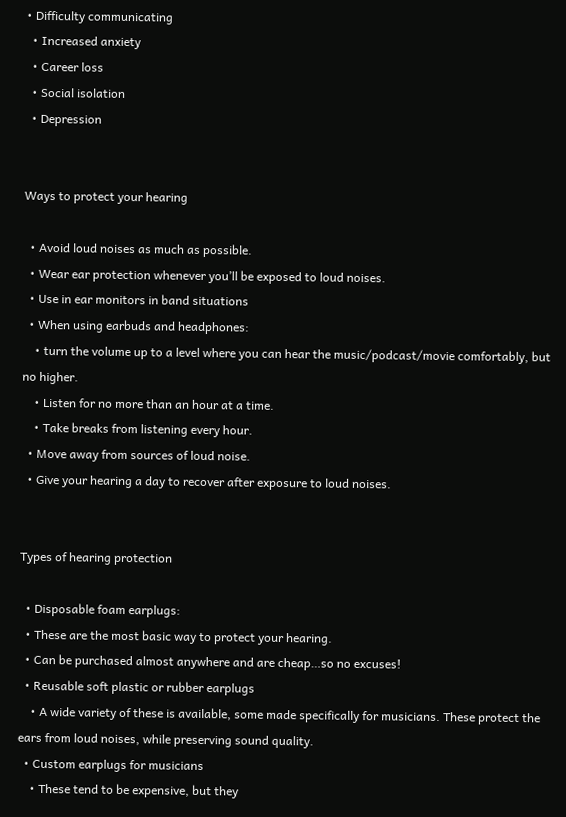• Difficulty communicating
  • Increased anxiety
  • Career loss
  • Social isolation
  • Depression


Ways to protect your hearing

  • Avoid loud noises as much as possible.
  • Wear ear protection whenever you’ll be exposed to loud noises.
  • Use in ear monitors in band situations
  • When using earbuds and headphones:
    • turn the volume up to a level where you can hear the music/podcast/movie comfortably, but no higher.
    • Listen for no more than an hour at a time.
    • Take breaks from listening every hour.
  • Move away from sources of loud noise.
  • Give your hearing a day to recover after exposure to loud noises.


Types of hearing protection

  • Disposable foam earplugs:
  • These are the most basic way to protect your hearing.
  • Can be purchased almost anywhere and are cheap…so no excuses!
  • Reusable soft plastic or rubber earplugs
    • A wide variety of these is available, some made specifically for musicians. These protect the ears from loud noises, while preserving sound quality.
  • Custom earplugs for musicians
    • These tend to be expensive, but they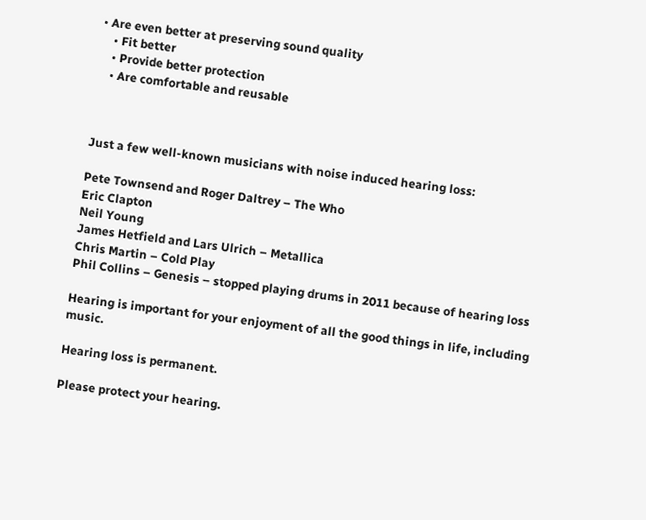• Are even better at preserving sound quality
    • Fit better
    • Provide better protection
    • Are comfortable and reusable



Just a few well-known musicians with noise induced hearing loss:

Pete Townsend and Roger Daltrey – The Who
Eric Clapton
Neil Young
James Hetfield and Lars Ulrich – Metallica
Chris Martin – Cold Play
Phil Collins – Genesis – stopped playing drums in 2011 because of hearing loss

Hearing is important for your enjoyment of all the good things in life, including music.

Hearing loss is permanent.

Please protect your hearing.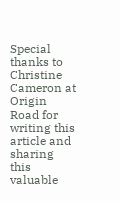Special thanks to Christine Cameron at Origin Road for writing this article and sharing this valuable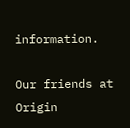information.

Our friends at Origin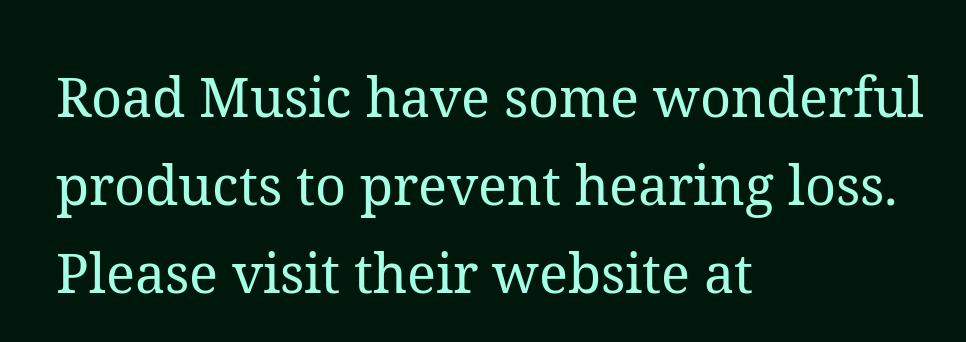Road Music have some wonderful products to prevent hearing loss. Please visit their website at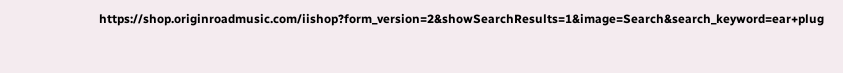https://shop.originroadmusic.com/iishop?form_version=2&showSearchResults=1&image=Search&search_keyword=ear+plug